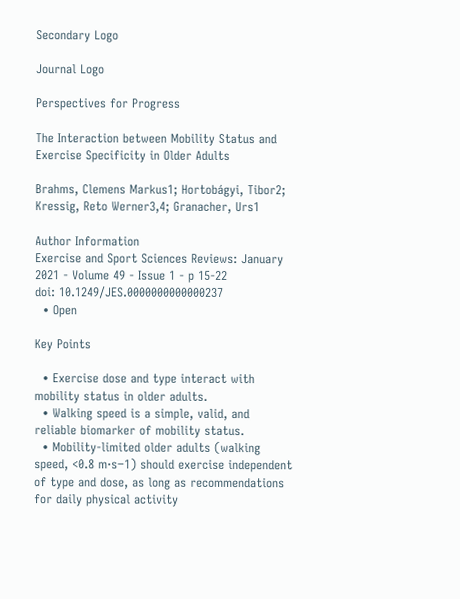Secondary Logo

Journal Logo

Perspectives for Progress

The Interaction between Mobility Status and Exercise Specificity in Older Adults

Brahms, Clemens Markus1; Hortobágyi, Tibor2; Kressig, Reto Werner3,4; Granacher, Urs1

Author Information
Exercise and Sport Sciences Reviews: January 2021 - Volume 49 - Issue 1 - p 15-22
doi: 10.1249/JES.0000000000000237
  • Open

Key Points

  • Exercise dose and type interact with mobility status in older adults.
  • Walking speed is a simple, valid, and reliable biomarker of mobility status.
  • Mobility-limited older adults (walking speed, <0.8 m·s−1) should exercise independent of type and dose, as long as recommendations for daily physical activity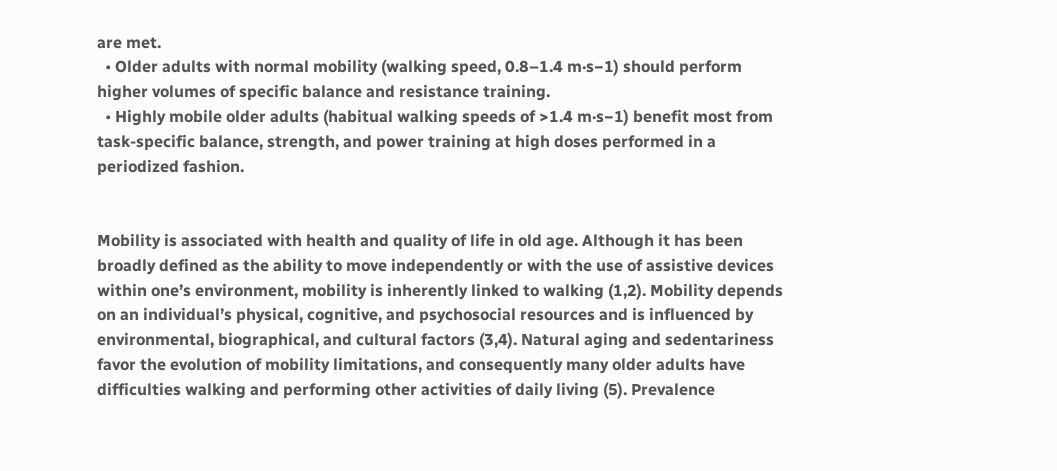are met.
  • Older adults with normal mobility (walking speed, 0.8–1.4 m·s−1) should perform higher volumes of specific balance and resistance training.
  • Highly mobile older adults (habitual walking speeds of >1.4 m·s−1) benefit most from task-specific balance, strength, and power training at high doses performed in a periodized fashion.


Mobility is associated with health and quality of life in old age. Although it has been broadly defined as the ability to move independently or with the use of assistive devices within one’s environment, mobility is inherently linked to walking (1,2). Mobility depends on an individual’s physical, cognitive, and psychosocial resources and is influenced by environmental, biographical, and cultural factors (3,4). Natural aging and sedentariness favor the evolution of mobility limitations, and consequently many older adults have difficulties walking and performing other activities of daily living (5). Prevalence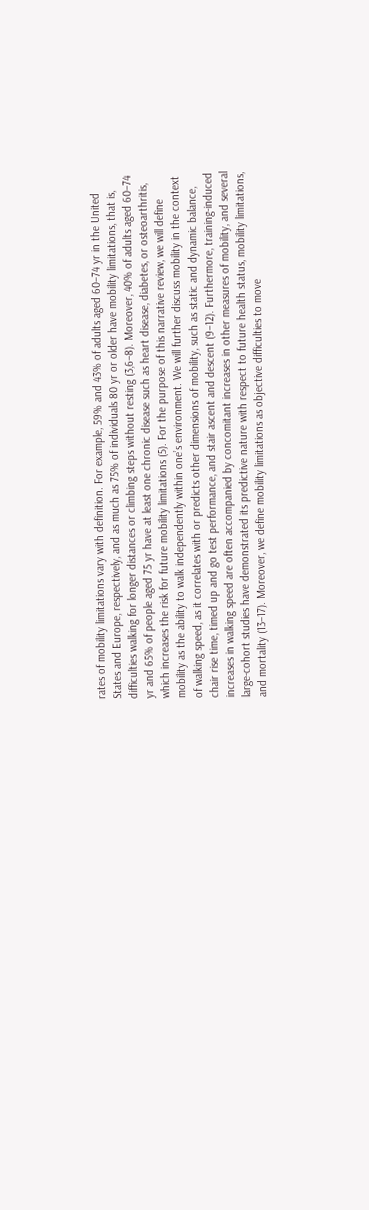rates of mobility limitations vary with definition. For example, 59% and 43% of adults aged 60–74 yr in the United States and Europe, respectively, and as much as 75% of individuals 80 yr or older have mobility limitations, that is, difficulties walking for longer distances or climbing steps without resting (3,6–8). Moreover, 40% of adults aged 60–74 yr and 65% of people aged 75 yr have at least one chronic disease such as heart disease, diabetes, or osteoarthritis, which increases the risk for future mobility limitations (5). For the purpose of this narrative review, we will define mobility as the ability to walk independently within one’s environment. We will further discuss mobility in the context of walking speed, as it correlates with or predicts other dimensions of mobility, such as static and dynamic balance, chair rise time, timed up and go test performance, and stair ascent and descent (9–12). Furthermore, training-induced increases in walking speed are often accompanied by concomitant increases in other measures of mobility, and several large-cohort studies have demonstrated its predictive nature with respect to future health status, mobility limitations, and mortality (13–17). Moreover, we define mobility limitations as objective difficulties to move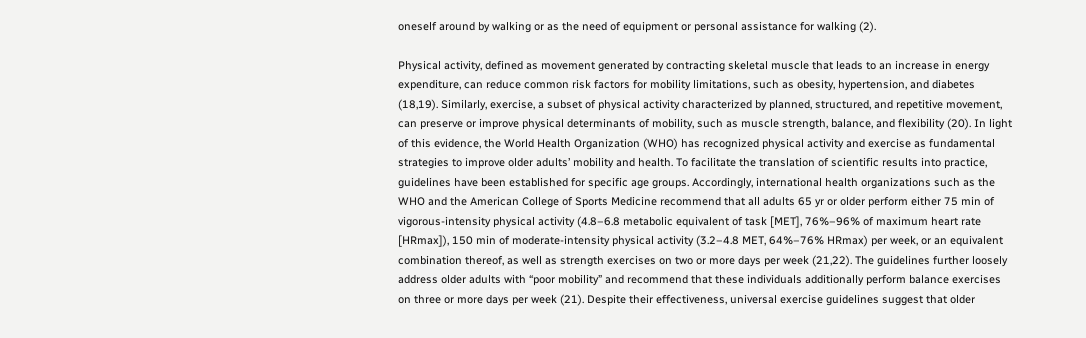oneself around by walking or as the need of equipment or personal assistance for walking (2).

Physical activity, defined as movement generated by contracting skeletal muscle that leads to an increase in energy expenditure, can reduce common risk factors for mobility limitations, such as obesity, hypertension, and diabetes (18,19). Similarly, exercise, a subset of physical activity characterized by planned, structured, and repetitive movement, can preserve or improve physical determinants of mobility, such as muscle strength, balance, and flexibility (20). In light of this evidence, the World Health Organization (WHO) has recognized physical activity and exercise as fundamental strategies to improve older adults’ mobility and health. To facilitate the translation of scientific results into practice, guidelines have been established for specific age groups. Accordingly, international health organizations such as the WHO and the American College of Sports Medicine recommend that all adults 65 yr or older perform either 75 min of vigorous-intensity physical activity (4.8–6.8 metabolic equivalent of task [MET], 76%–96% of maximum heart rate [HRmax]), 150 min of moderate-intensity physical activity (3.2–4.8 MET, 64%–76% HRmax) per week, or an equivalent combination thereof, as well as strength exercises on two or more days per week (21,22). The guidelines further loosely address older adults with “poor mobility” and recommend that these individuals additionally perform balance exercises on three or more days per week (21). Despite their effectiveness, universal exercise guidelines suggest that older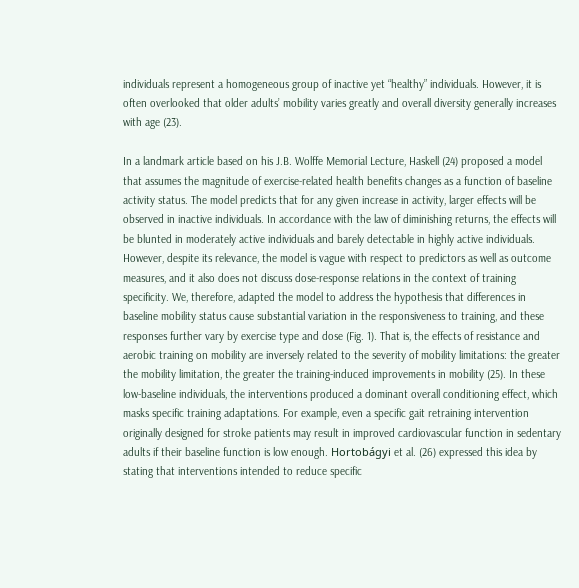individuals represent a homogeneous group of inactive yet “healthy” individuals. However, it is often overlooked that older adults’ mobility varies greatly and overall diversity generally increases with age (23).

In a landmark article based on his J.B. Wolffe Memorial Lecture, Haskell (24) proposed a model that assumes the magnitude of exercise-related health benefits changes as a function of baseline activity status. The model predicts that for any given increase in activity, larger effects will be observed in inactive individuals. In accordance with the law of diminishing returns, the effects will be blunted in moderately active individuals and barely detectable in highly active individuals. However, despite its relevance, the model is vague with respect to predictors as well as outcome measures, and it also does not discuss dose-response relations in the context of training specificity. We, therefore, adapted the model to address the hypothesis that differences in baseline mobility status cause substantial variation in the responsiveness to training, and these responses further vary by exercise type and dose (Fig. 1). That is, the effects of resistance and aerobic training on mobility are inversely related to the severity of mobility limitations: the greater the mobility limitation, the greater the training-induced improvements in mobility (25). In these low-baseline individuals, the interventions produced a dominant overall conditioning effect, which masks specific training adaptations. For example, even a specific gait retraining intervention originally designed for stroke patients may result in improved cardiovascular function in sedentary adults if their baseline function is low enough. Hortobágyi et al. (26) expressed this idea by stating that interventions intended to reduce specific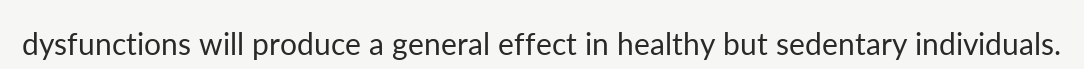dysfunctions will produce a general effect in healthy but sedentary individuals.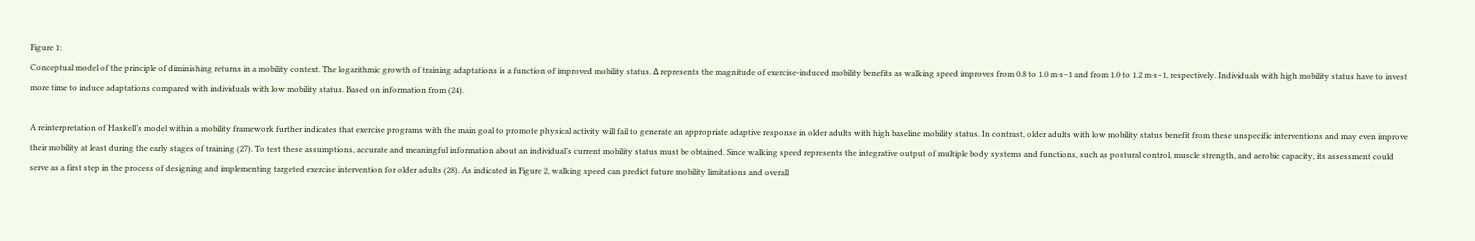Figure 1:
Conceptual model of the principle of diminishing returns in a mobility context. The logarithmic growth of training adaptations is a function of improved mobility status. Δ represents the magnitude of exercise-induced mobility benefits as walking speed improves from 0.8 to 1.0 m·s−1 and from 1.0 to 1.2 m·s−1, respectively. Individuals with high mobility status have to invest more time to induce adaptations compared with individuals with low mobility status. Based on information from (24).

A reinterpretation of Haskell’s model within a mobility framework further indicates that exercise programs with the main goal to promote physical activity will fail to generate an appropriate adaptive response in older adults with high baseline mobility status. In contrast, older adults with low mobility status benefit from these unspecific interventions and may even improve their mobility at least during the early stages of training (27). To test these assumptions, accurate and meaningful information about an individual’s current mobility status must be obtained. Since walking speed represents the integrative output of multiple body systems and functions, such as postural control, muscle strength, and aerobic capacity, its assessment could serve as a first step in the process of designing and implementing targeted exercise intervention for older adults (28). As indicated in Figure 2, walking speed can predict future mobility limitations and overall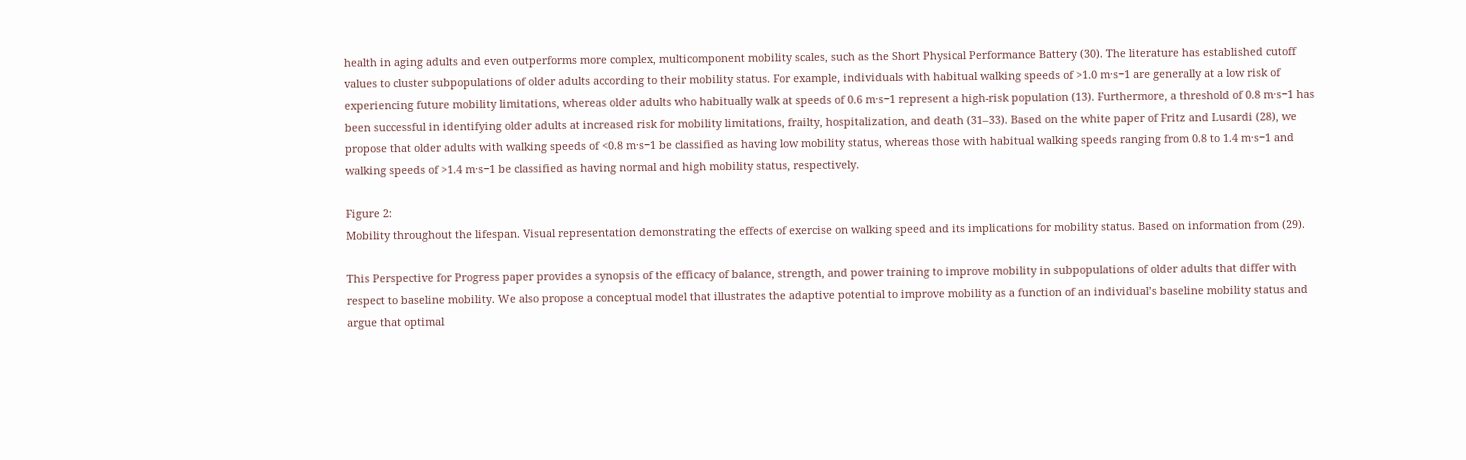health in aging adults and even outperforms more complex, multicomponent mobility scales, such as the Short Physical Performance Battery (30). The literature has established cutoff values to cluster subpopulations of older adults according to their mobility status. For example, individuals with habitual walking speeds of >1.0 m·s−1 are generally at a low risk of experiencing future mobility limitations, whereas older adults who habitually walk at speeds of 0.6 m·s−1 represent a high-risk population (13). Furthermore, a threshold of 0.8 m·s−1 has been successful in identifying older adults at increased risk for mobility limitations, frailty, hospitalization, and death (31–33). Based on the white paper of Fritz and Lusardi (28), we propose that older adults with walking speeds of <0.8 m·s−1 be classified as having low mobility status, whereas those with habitual walking speeds ranging from 0.8 to 1.4 m·s−1 and walking speeds of >1.4 m·s−1 be classified as having normal and high mobility status, respectively.

Figure 2:
Mobility throughout the lifespan. Visual representation demonstrating the effects of exercise on walking speed and its implications for mobility status. Based on information from (29).

This Perspective for Progress paper provides a synopsis of the efficacy of balance, strength, and power training to improve mobility in subpopulations of older adults that differ with respect to baseline mobility. We also propose a conceptual model that illustrates the adaptive potential to improve mobility as a function of an individual’s baseline mobility status and argue that optimal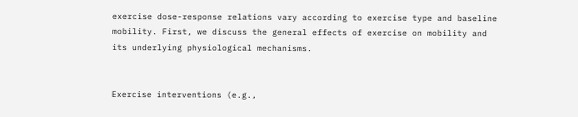exercise dose-response relations vary according to exercise type and baseline mobility. First, we discuss the general effects of exercise on mobility and its underlying physiological mechanisms.


Exercise interventions (e.g.,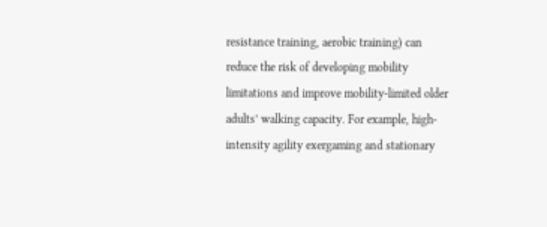resistance training, aerobic training) can reduce the risk of developing mobility limitations and improve mobility-limited older adults’ walking capacity. For example, high-intensity agility exergaming and stationary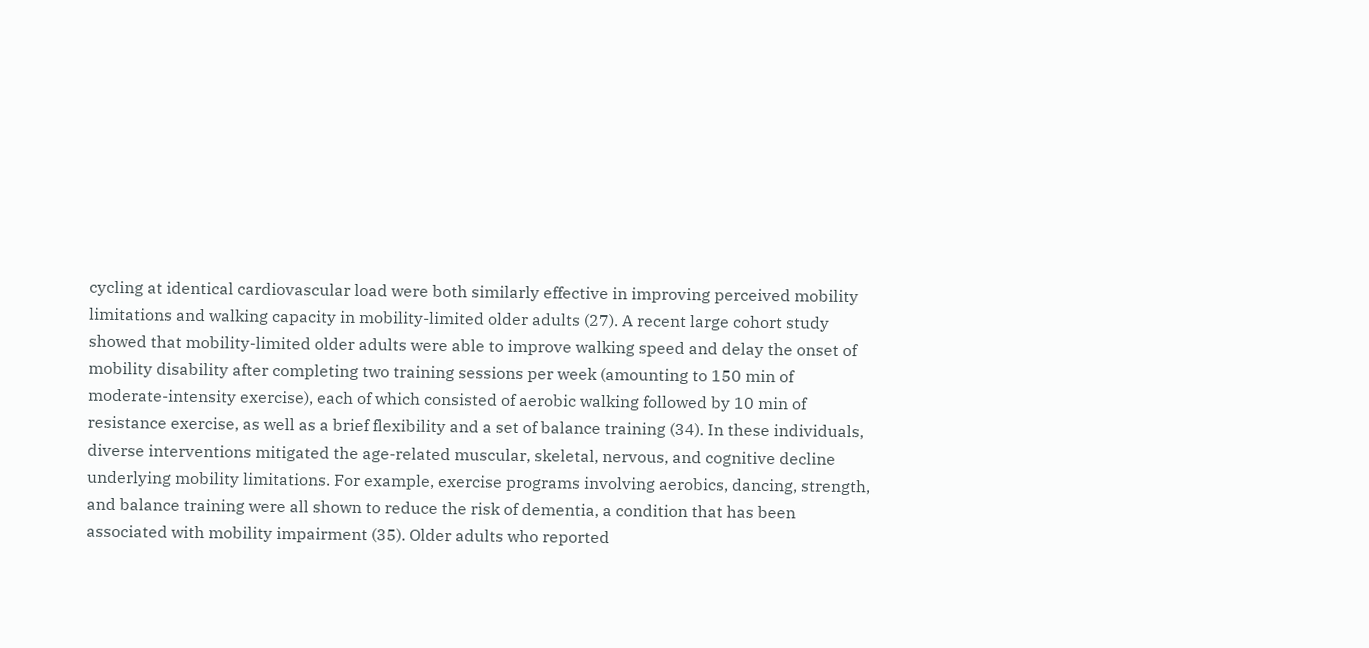cycling at identical cardiovascular load were both similarly effective in improving perceived mobility limitations and walking capacity in mobility-limited older adults (27). A recent large cohort study showed that mobility-limited older adults were able to improve walking speed and delay the onset of mobility disability after completing two training sessions per week (amounting to 150 min of moderate-intensity exercise), each of which consisted of aerobic walking followed by 10 min of resistance exercise, as well as a brief flexibility and a set of balance training (34). In these individuals, diverse interventions mitigated the age-related muscular, skeletal, nervous, and cognitive decline underlying mobility limitations. For example, exercise programs involving aerobics, dancing, strength, and balance training were all shown to reduce the risk of dementia, a condition that has been associated with mobility impairment (35). Older adults who reported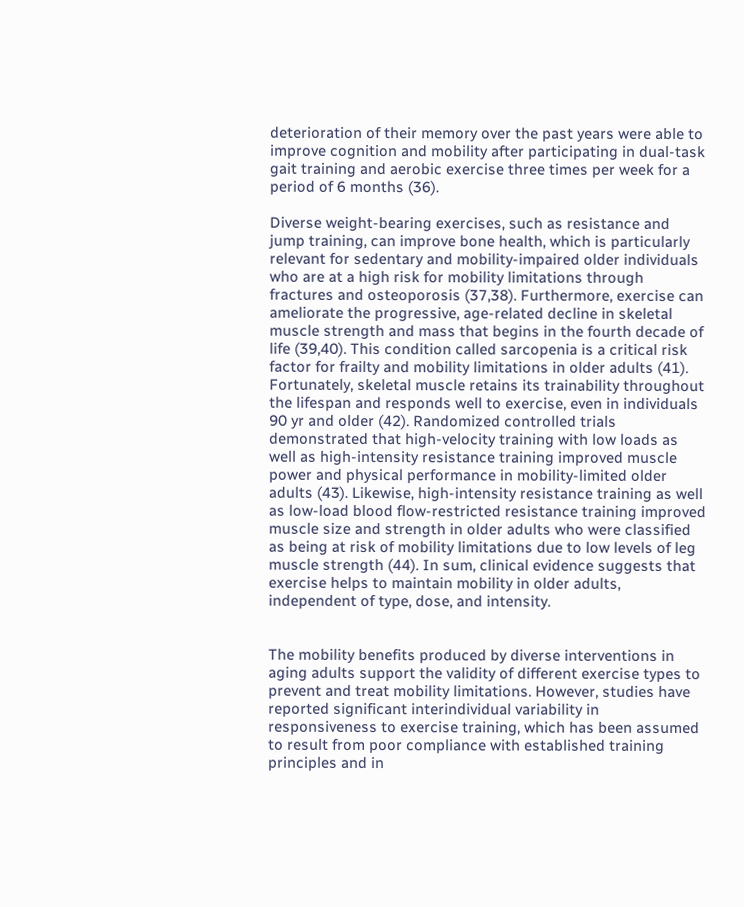deterioration of their memory over the past years were able to improve cognition and mobility after participating in dual-task gait training and aerobic exercise three times per week for a period of 6 months (36).

Diverse weight-bearing exercises, such as resistance and jump training, can improve bone health, which is particularly relevant for sedentary and mobility-impaired older individuals who are at a high risk for mobility limitations through fractures and osteoporosis (37,38). Furthermore, exercise can ameliorate the progressive, age-related decline in skeletal muscle strength and mass that begins in the fourth decade of life (39,40). This condition called sarcopenia is a critical risk factor for frailty and mobility limitations in older adults (41). Fortunately, skeletal muscle retains its trainability throughout the lifespan and responds well to exercise, even in individuals 90 yr and older (42). Randomized controlled trials demonstrated that high-velocity training with low loads as well as high-intensity resistance training improved muscle power and physical performance in mobility-limited older adults (43). Likewise, high-intensity resistance training as well as low-load blood flow-restricted resistance training improved muscle size and strength in older adults who were classified as being at risk of mobility limitations due to low levels of leg muscle strength (44). In sum, clinical evidence suggests that exercise helps to maintain mobility in older adults, independent of type, dose, and intensity.


The mobility benefits produced by diverse interventions in aging adults support the validity of different exercise types to prevent and treat mobility limitations. However, studies have reported significant interindividual variability in responsiveness to exercise training, which has been assumed to result from poor compliance with established training principles and in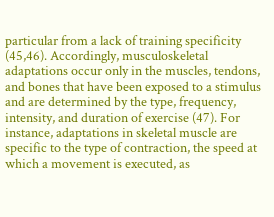particular from a lack of training specificity (45,46). Accordingly, musculoskeletal adaptations occur only in the muscles, tendons, and bones that have been exposed to a stimulus and are determined by the type, frequency, intensity, and duration of exercise (47). For instance, adaptations in skeletal muscle are specific to the type of contraction, the speed at which a movement is executed, as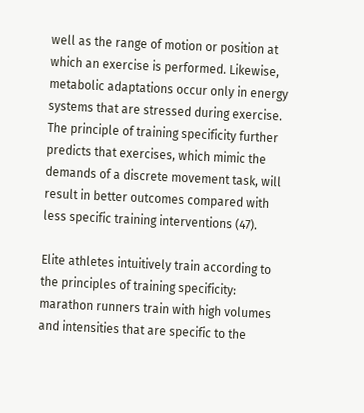well as the range of motion or position at which an exercise is performed. Likewise, metabolic adaptations occur only in energy systems that are stressed during exercise. The principle of training specificity further predicts that exercises, which mimic the demands of a discrete movement task, will result in better outcomes compared with less specific training interventions (47).

Elite athletes intuitively train according to the principles of training specificity: marathon runners train with high volumes and intensities that are specific to the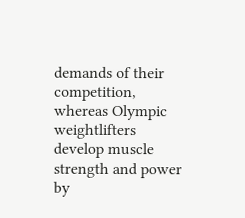demands of their competition, whereas Olympic weightlifters develop muscle strength and power by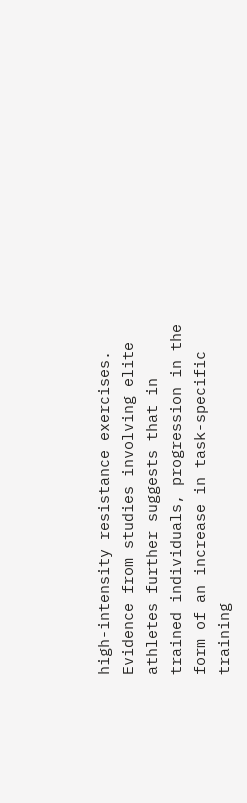high-intensity resistance exercises. Evidence from studies involving elite athletes further suggests that in trained individuals, progression in the form of an increase in task-specific training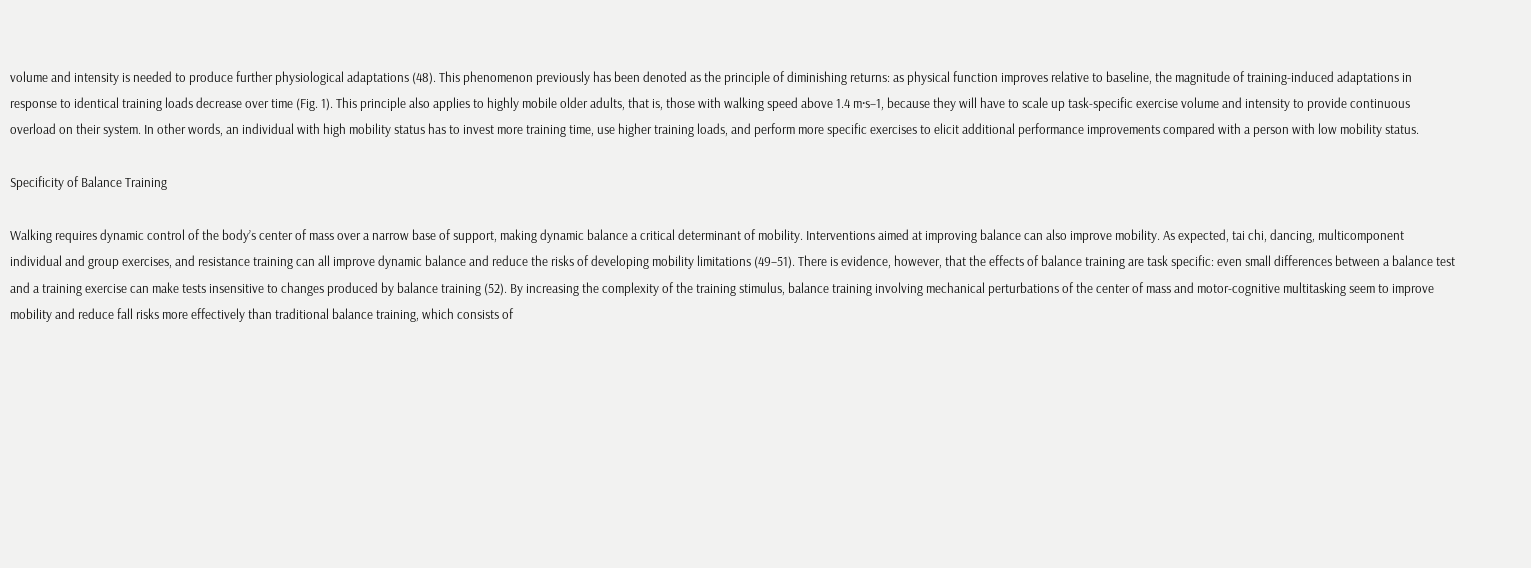volume and intensity is needed to produce further physiological adaptations (48). This phenomenon previously has been denoted as the principle of diminishing returns: as physical function improves relative to baseline, the magnitude of training-induced adaptations in response to identical training loads decrease over time (Fig. 1). This principle also applies to highly mobile older adults, that is, those with walking speed above 1.4 m·s−1, because they will have to scale up task-specific exercise volume and intensity to provide continuous overload on their system. In other words, an individual with high mobility status has to invest more training time, use higher training loads, and perform more specific exercises to elicit additional performance improvements compared with a person with low mobility status.

Specificity of Balance Training

Walking requires dynamic control of the body’s center of mass over a narrow base of support, making dynamic balance a critical determinant of mobility. Interventions aimed at improving balance can also improve mobility. As expected, tai chi, dancing, multicomponent individual and group exercises, and resistance training can all improve dynamic balance and reduce the risks of developing mobility limitations (49–51). There is evidence, however, that the effects of balance training are task specific: even small differences between a balance test and a training exercise can make tests insensitive to changes produced by balance training (52). By increasing the complexity of the training stimulus, balance training involving mechanical perturbations of the center of mass and motor-cognitive multitasking seem to improve mobility and reduce fall risks more effectively than traditional balance training, which consists of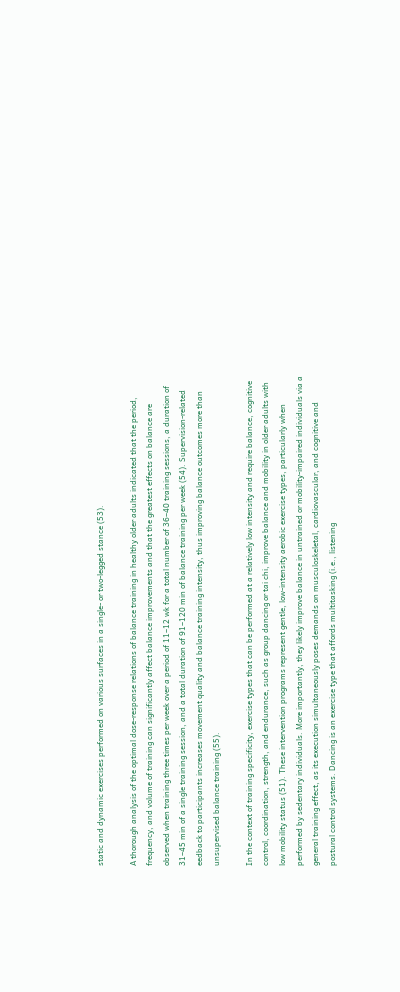static and dynamic exercises performed on various surfaces in a single- or two-legged stance (53).

A thorough analysis of the optimal dose-response relations of balance training in healthy older adults indicated that the period, frequency, and volume of training can significantly affect balance improvements and that the greatest effects on balance are observed when training three times per week over a period of 11–12 wk for a total number of 36–40 training sessions, a duration of 31–45 min of a single training session, and a total duration of 91–120 min of balance training per week (54). Supervision-related eedback to participants increases movement quality and balance training intensity, thus improving balance outcomes more than unsupervised balance training (55).

In the context of training specificity, exercise types that can be performed at a relatively low intensity and require balance, cognitive control, coordination, strength, and endurance, such as group dancing or tai chi, improve balance and mobility in older adults with low mobility status (51). These intervention programs represent gentle, low-intensity aerobic exercise types, particularly when performed by sedentary individuals. More importantly, they likely improve balance in untrained or mobility-impaired individuals via a general training effect, as its execution simultaneously poses demands on musculoskeletal, cardiovascular, and cognitive and postural control systems. Dancing is an exercise type that affords multitasking (i.e., listening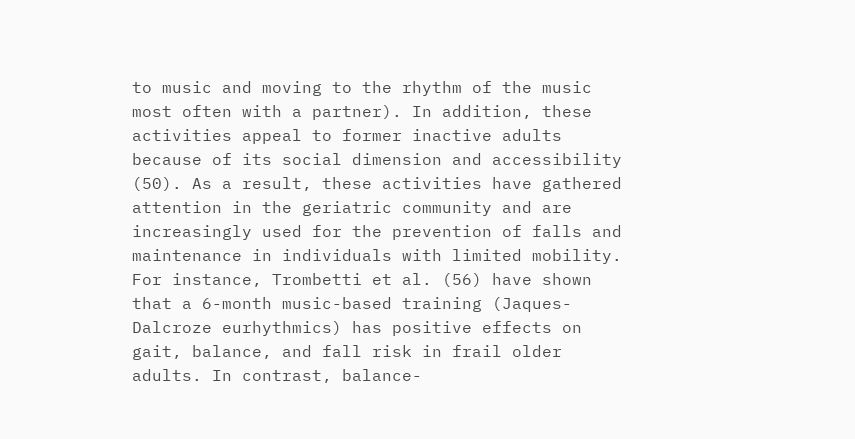to music and moving to the rhythm of the music most often with a partner). In addition, these activities appeal to former inactive adults because of its social dimension and accessibility (50). As a result, these activities have gathered attention in the geriatric community and are increasingly used for the prevention of falls and maintenance in individuals with limited mobility. For instance, Trombetti et al. (56) have shown that a 6-month music-based training (Jaques-Dalcroze eurhythmics) has positive effects on gait, balance, and fall risk in frail older adults. In contrast, balance-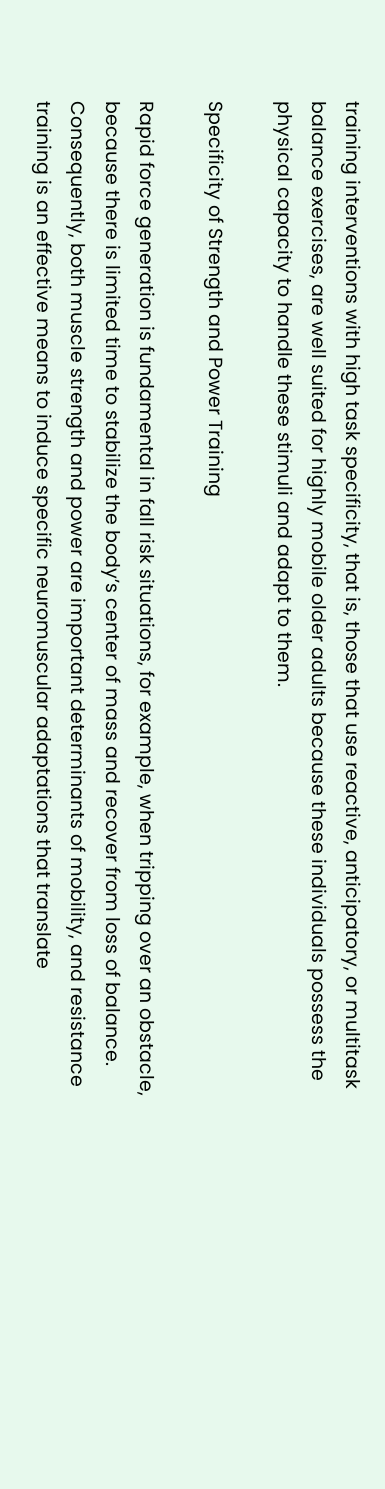training interventions with high task specificity, that is, those that use reactive, anticipatory, or multitask balance exercises, are well suited for highly mobile older adults because these individuals possess the physical capacity to handle these stimuli and adapt to them.

Specificity of Strength and Power Training

Rapid force generation is fundamental in fall risk situations, for example, when tripping over an obstacle, because there is limited time to stabilize the body’s center of mass and recover from loss of balance. Consequently, both muscle strength and power are important determinants of mobility, and resistance training is an effective means to induce specific neuromuscular adaptations that translate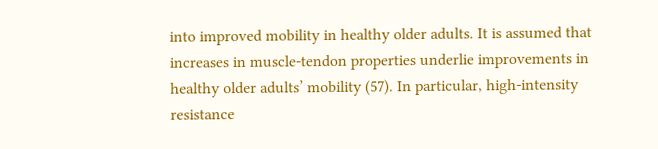into improved mobility in healthy older adults. It is assumed that increases in muscle-tendon properties underlie improvements in healthy older adults’ mobility (57). In particular, high-intensity resistance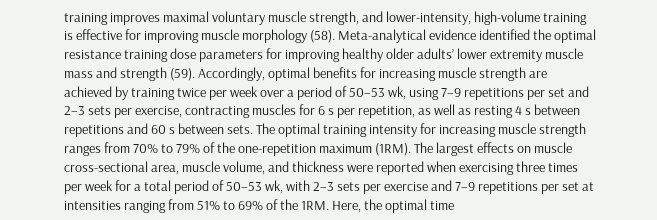training improves maximal voluntary muscle strength, and lower-intensity, high-volume training is effective for improving muscle morphology (58). Meta-analytical evidence identified the optimal resistance training dose parameters for improving healthy older adults’ lower extremity muscle mass and strength (59). Accordingly, optimal benefits for increasing muscle strength are achieved by training twice per week over a period of 50–53 wk, using 7–9 repetitions per set and 2–3 sets per exercise, contracting muscles for 6 s per repetition, as well as resting 4 s between repetitions and 60 s between sets. The optimal training intensity for increasing muscle strength ranges from 70% to 79% of the one-repetition maximum (1RM). The largest effects on muscle cross-sectional area, muscle volume, and thickness were reported when exercising three times per week for a total period of 50–53 wk, with 2–3 sets per exercise and 7–9 repetitions per set at intensities ranging from 51% to 69% of the 1RM. Here, the optimal time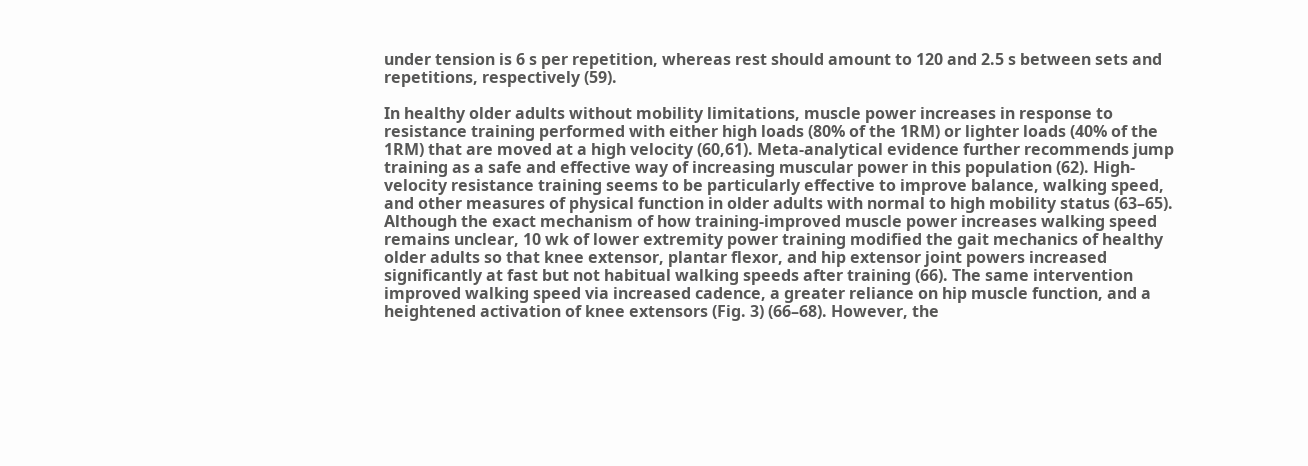under tension is 6 s per repetition, whereas rest should amount to 120 and 2.5 s between sets and repetitions, respectively (59).

In healthy older adults without mobility limitations, muscle power increases in response to resistance training performed with either high loads (80% of the 1RM) or lighter loads (40% of the 1RM) that are moved at a high velocity (60,61). Meta-analytical evidence further recommends jump training as a safe and effective way of increasing muscular power in this population (62). High-velocity resistance training seems to be particularly effective to improve balance, walking speed, and other measures of physical function in older adults with normal to high mobility status (63–65). Although the exact mechanism of how training-improved muscle power increases walking speed remains unclear, 10 wk of lower extremity power training modified the gait mechanics of healthy older adults so that knee extensor, plantar flexor, and hip extensor joint powers increased significantly at fast but not habitual walking speeds after training (66). The same intervention improved walking speed via increased cadence, a greater reliance on hip muscle function, and a heightened activation of knee extensors (Fig. 3) (66–68). However, the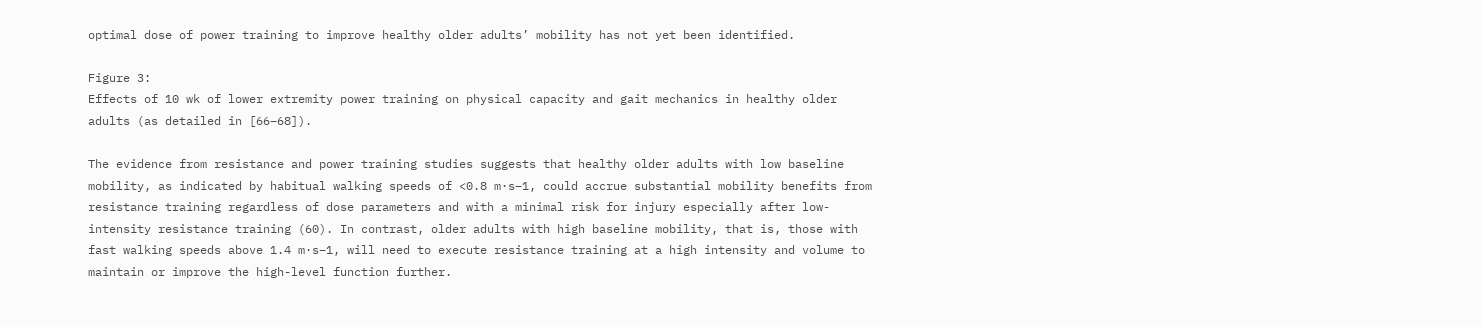optimal dose of power training to improve healthy older adults’ mobility has not yet been identified.

Figure 3:
Effects of 10 wk of lower extremity power training on physical capacity and gait mechanics in healthy older adults (as detailed in [66–68]).

The evidence from resistance and power training studies suggests that healthy older adults with low baseline mobility, as indicated by habitual walking speeds of <0.8 m·s−1, could accrue substantial mobility benefits from resistance training regardless of dose parameters and with a minimal risk for injury especially after low-intensity resistance training (60). In contrast, older adults with high baseline mobility, that is, those with fast walking speeds above 1.4 m·s−1, will need to execute resistance training at a high intensity and volume to maintain or improve the high-level function further.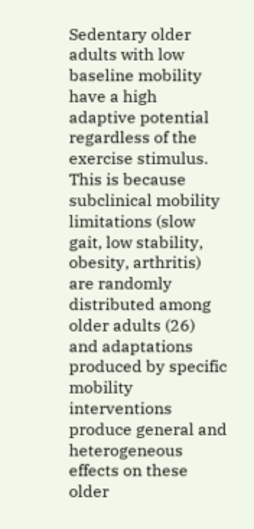Sedentary older adults with low baseline mobility have a high adaptive potential regardless of the exercise stimulus. This is because subclinical mobility limitations (slow gait, low stability, obesity, arthritis) are randomly distributed among older adults (26) and adaptations produced by specific mobility interventions produce general and heterogeneous effects on these older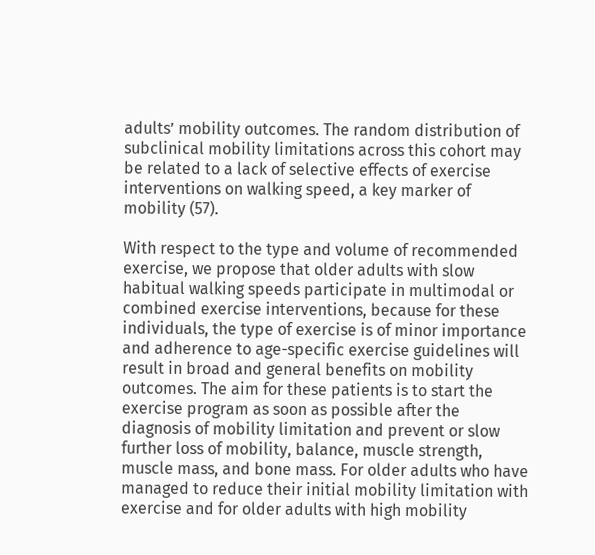adults’ mobility outcomes. The random distribution of subclinical mobility limitations across this cohort may be related to a lack of selective effects of exercise interventions on walking speed, a key marker of mobility (57).

With respect to the type and volume of recommended exercise, we propose that older adults with slow habitual walking speeds participate in multimodal or combined exercise interventions, because for these individuals, the type of exercise is of minor importance and adherence to age-specific exercise guidelines will result in broad and general benefits on mobility outcomes. The aim for these patients is to start the exercise program as soon as possible after the diagnosis of mobility limitation and prevent or slow further loss of mobility, balance, muscle strength, muscle mass, and bone mass. For older adults who have managed to reduce their initial mobility limitation with exercise and for older adults with high mobility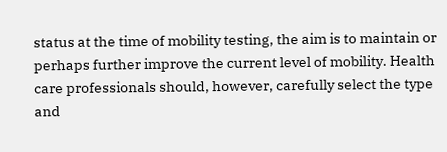status at the time of mobility testing, the aim is to maintain or perhaps further improve the current level of mobility. Health care professionals should, however, carefully select the type and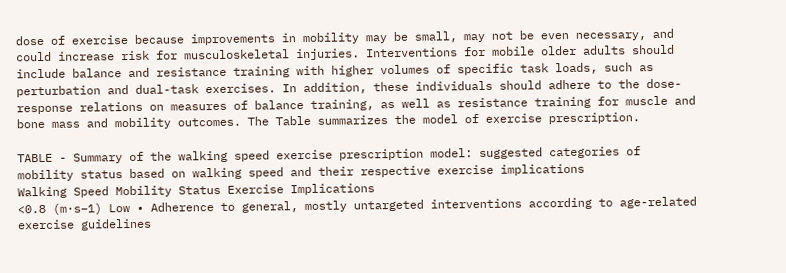dose of exercise because improvements in mobility may be small, may not be even necessary, and could increase risk for musculoskeletal injuries. Interventions for mobile older adults should include balance and resistance training with higher volumes of specific task loads, such as perturbation and dual-task exercises. In addition, these individuals should adhere to the dose-response relations on measures of balance training, as well as resistance training for muscle and bone mass and mobility outcomes. The Table summarizes the model of exercise prescription.

TABLE - Summary of the walking speed exercise prescription model: suggested categories of mobility status based on walking speed and their respective exercise implications
Walking Speed Mobility Status Exercise Implications
<0.8 (m·s−1) Low • Adherence to general, mostly untargeted interventions according to age-related exercise guidelines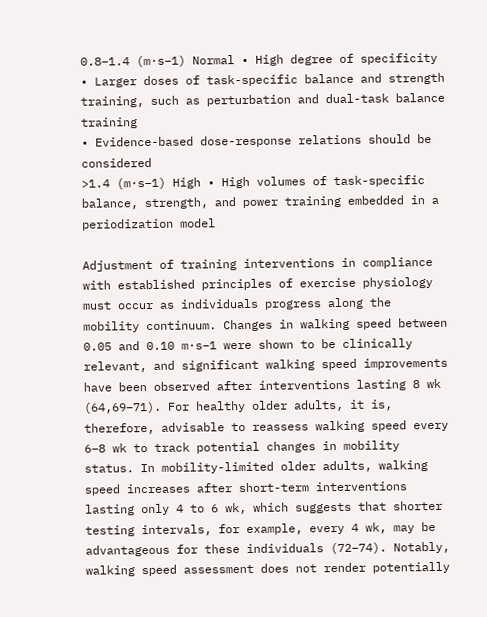0.8–1.4 (m·s−1) Normal • High degree of specificity
• Larger doses of task-specific balance and strength training, such as perturbation and dual-task balance training
• Evidence-based dose-response relations should be considered
>1.4 (m·s−1) High • High volumes of task-specific balance, strength, and power training embedded in a periodization model

Adjustment of training interventions in compliance with established principles of exercise physiology must occur as individuals progress along the mobility continuum. Changes in walking speed between 0.05 and 0.10 m·s−1 were shown to be clinically relevant, and significant walking speed improvements have been observed after interventions lasting 8 wk (64,69–71). For healthy older adults, it is, therefore, advisable to reassess walking speed every 6–8 wk to track potential changes in mobility status. In mobility-limited older adults, walking speed increases after short-term interventions lasting only 4 to 6 wk, which suggests that shorter testing intervals, for example, every 4 wk, may be advantageous for these individuals (72–74). Notably, walking speed assessment does not render potentially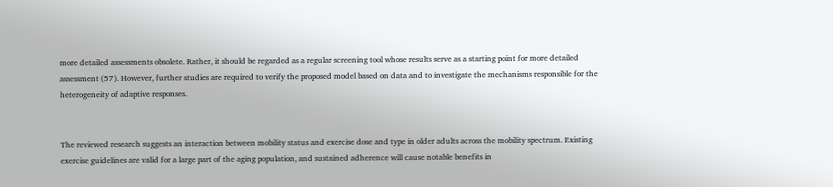more detailed assessments obsolete. Rather, it should be regarded as a regular screening tool whose results serve as a starting point for more detailed assessment (57). However, further studies are required to verify the proposed model based on data and to investigate the mechanisms responsible for the heterogeneity of adaptive responses.


The reviewed research suggests an interaction between mobility status and exercise dose and type in older adults across the mobility spectrum. Existing exercise guidelines are valid for a large part of the aging population, and sustained adherence will cause notable benefits in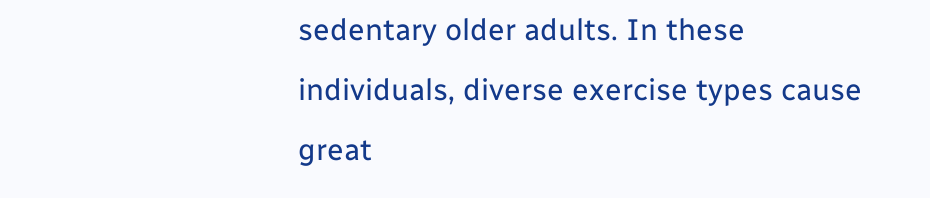sedentary older adults. In these individuals, diverse exercise types cause great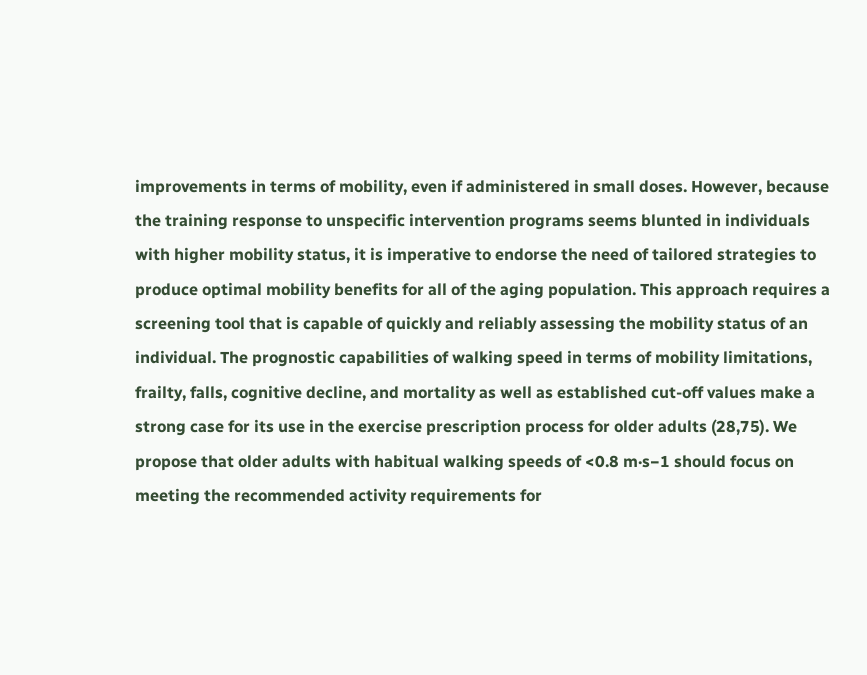improvements in terms of mobility, even if administered in small doses. However, because the training response to unspecific intervention programs seems blunted in individuals with higher mobility status, it is imperative to endorse the need of tailored strategies to produce optimal mobility benefits for all of the aging population. This approach requires a screening tool that is capable of quickly and reliably assessing the mobility status of an individual. The prognostic capabilities of walking speed in terms of mobility limitations, frailty, falls, cognitive decline, and mortality as well as established cut-off values make a strong case for its use in the exercise prescription process for older adults (28,75). We propose that older adults with habitual walking speeds of <0.8 m·s−1 should focus on meeting the recommended activity requirements for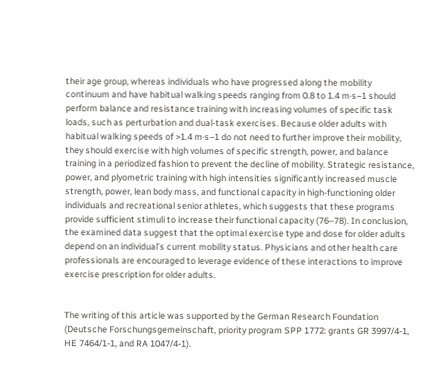their age group, whereas individuals who have progressed along the mobility continuum and have habitual walking speeds ranging from 0.8 to 1.4 m·s−1 should perform balance and resistance training with increasing volumes of specific task loads, such as perturbation and dual-task exercises. Because older adults with habitual walking speeds of >1.4 m·s−1 do not need to further improve their mobility, they should exercise with high volumes of specific strength, power, and balance training in a periodized fashion to prevent the decline of mobility. Strategic resistance, power, and plyometric training with high intensities significantly increased muscle strength, power, lean body mass, and functional capacity in high-functioning older individuals and recreational senior athletes, which suggests that these programs provide sufficient stimuli to increase their functional capacity (76–78). In conclusion, the examined data suggest that the optimal exercise type and dose for older adults depend on an individual’s current mobility status. Physicians and other health care professionals are encouraged to leverage evidence of these interactions to improve exercise prescription for older adults.


The writing of this article was supported by the German Research Foundation (Deutsche Forschungsgemeinschaft, priority program SPP 1772: grants GR 3997/4-1, HE 7464/1-1, and RA 1047/4-1).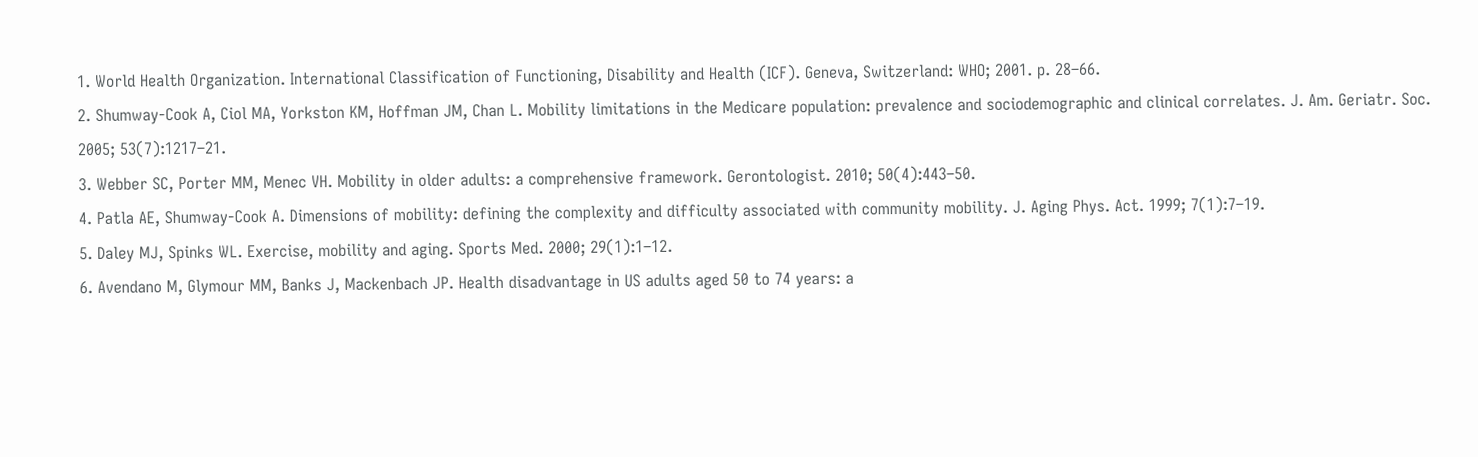1. World Health Organization. International Classification of Functioning, Disability and Health (ICF). Geneva, Switzerland: WHO; 2001. p. 28–66.
2. Shumway-Cook A, Ciol MA, Yorkston KM, Hoffman JM, Chan L. Mobility limitations in the Medicare population: prevalence and sociodemographic and clinical correlates. J. Am. Geriatr. Soc. 2005; 53(7):1217–21.
3. Webber SC, Porter MM, Menec VH. Mobility in older adults: a comprehensive framework. Gerontologist. 2010; 50(4):443–50.
4. Patla AE, Shumway-Cook A. Dimensions of mobility: defining the complexity and difficulty associated with community mobility. J. Aging Phys. Act. 1999; 7(1):7–19.
5. Daley MJ, Spinks WL. Exercise, mobility and aging. Sports Med. 2000; 29(1):1–12.
6. Avendano M, Glymour MM, Banks J, Mackenbach JP. Health disadvantage in US adults aged 50 to 74 years: a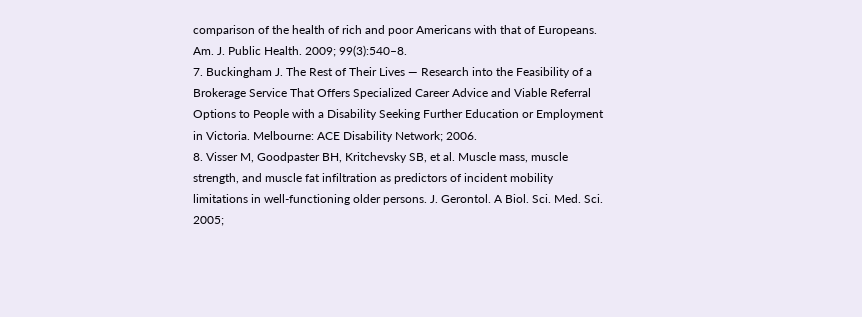comparison of the health of rich and poor Americans with that of Europeans. Am. J. Public Health. 2009; 99(3):540–8.
7. Buckingham J. The Rest of Their Lives — Research into the Feasibility of a Brokerage Service That Offers Specialized Career Advice and Viable Referral Options to People with a Disability Seeking Further Education or Employment in Victoria. Melbourne: ACE Disability Network; 2006.
8. Visser M, Goodpaster BH, Kritchevsky SB, et al. Muscle mass, muscle strength, and muscle fat infiltration as predictors of incident mobility limitations in well-functioning older persons. J. Gerontol. A Biol. Sci. Med. Sci. 2005;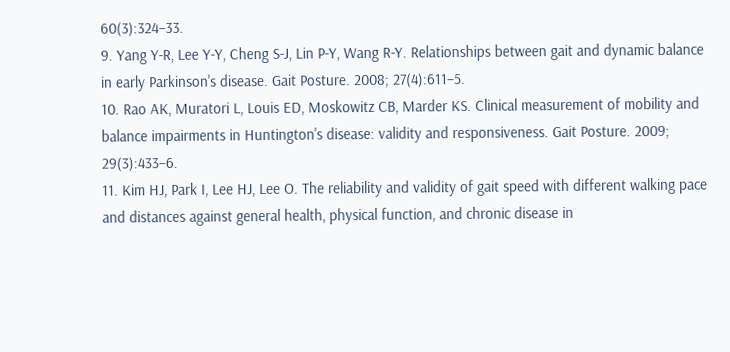60(3):324–33.
9. Yang Y-R, Lee Y-Y, Cheng S-J, Lin P-Y, Wang R-Y. Relationships between gait and dynamic balance in early Parkinson's disease. Gait Posture. 2008; 27(4):611–5.
10. Rao AK, Muratori L, Louis ED, Moskowitz CB, Marder KS. Clinical measurement of mobility and balance impairments in Huntington's disease: validity and responsiveness. Gait Posture. 2009; 29(3):433–6.
11. Kim HJ, Park I, Lee HJ, Lee O. The reliability and validity of gait speed with different walking pace and distances against general health, physical function, and chronic disease in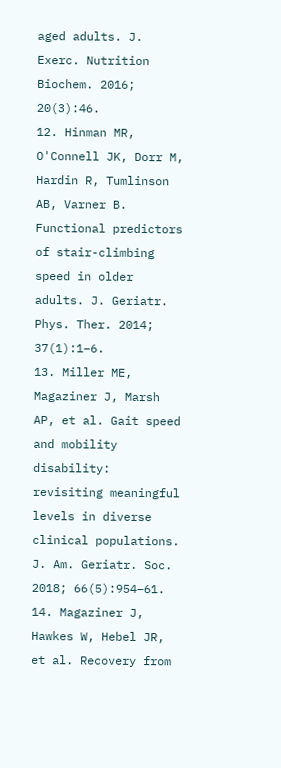aged adults. J. Exerc. Nutrition Biochem. 2016; 20(3):46.
12. Hinman MR, O'Connell JK, Dorr M, Hardin R, Tumlinson AB, Varner B. Functional predictors of stair-climbing speed in older adults. J. Geriatr. Phys. Ther. 2014; 37(1):1–6.
13. Miller ME, Magaziner J, Marsh AP, et al. Gait speed and mobility disability: revisiting meaningful levels in diverse clinical populations. J. Am. Geriatr. Soc. 2018; 66(5):954–61.
14. Magaziner J, Hawkes W, Hebel JR, et al. Recovery from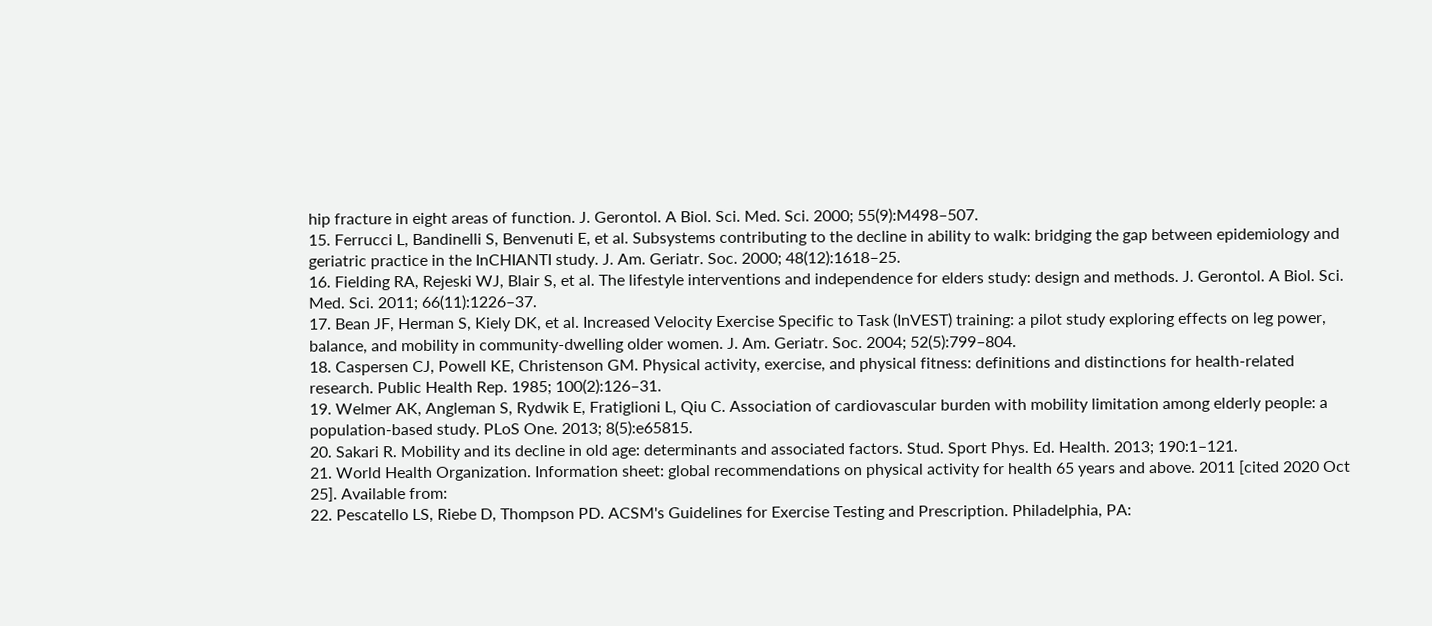hip fracture in eight areas of function. J. Gerontol. A Biol. Sci. Med. Sci. 2000; 55(9):M498–507.
15. Ferrucci L, Bandinelli S, Benvenuti E, et al. Subsystems contributing to the decline in ability to walk: bridging the gap between epidemiology and geriatric practice in the InCHIANTI study. J. Am. Geriatr. Soc. 2000; 48(12):1618–25.
16. Fielding RA, Rejeski WJ, Blair S, et al. The lifestyle interventions and independence for elders study: design and methods. J. Gerontol. A Biol. Sci. Med. Sci. 2011; 66(11):1226–37.
17. Bean JF, Herman S, Kiely DK, et al. Increased Velocity Exercise Specific to Task (InVEST) training: a pilot study exploring effects on leg power, balance, and mobility in community-dwelling older women. J. Am. Geriatr. Soc. 2004; 52(5):799–804.
18. Caspersen CJ, Powell KE, Christenson GM. Physical activity, exercise, and physical fitness: definitions and distinctions for health-related research. Public Health Rep. 1985; 100(2):126–31.
19. Welmer AK, Angleman S, Rydwik E, Fratiglioni L, Qiu C. Association of cardiovascular burden with mobility limitation among elderly people: a population-based study. PLoS One. 2013; 8(5):e65815.
20. Sakari R. Mobility and its decline in old age: determinants and associated factors. Stud. Sport Phys. Ed. Health. 2013; 190:1–121.
21. World Health Organization. Information sheet: global recommendations on physical activity for health 65 years and above. 2011 [cited 2020 Oct 25]. Available from:
22. Pescatello LS, Riebe D, Thompson PD. ACSM's Guidelines for Exercise Testing and Prescription. Philadelphia, PA: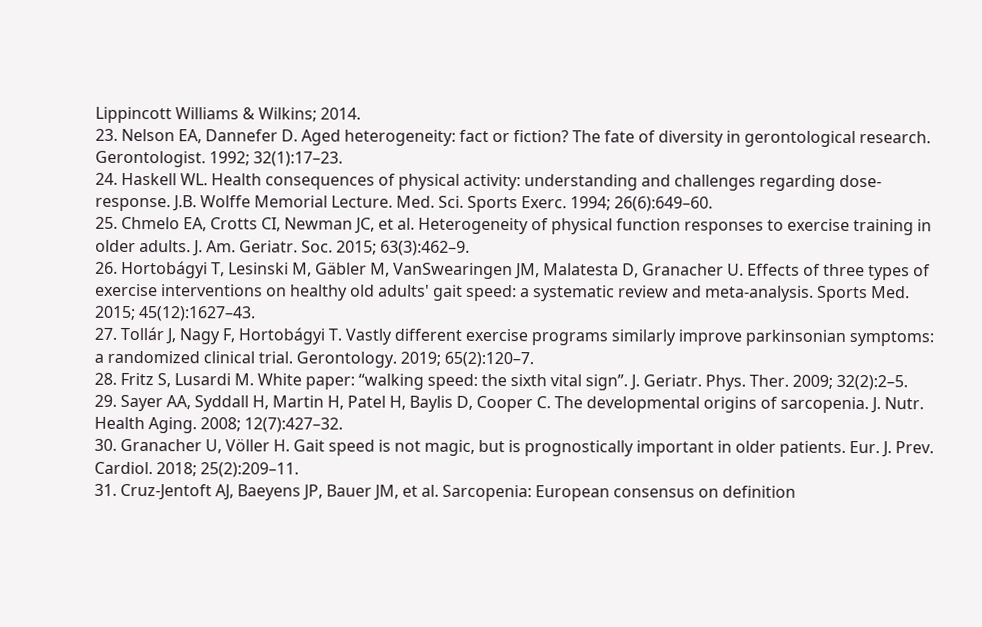Lippincott Williams & Wilkins; 2014.
23. Nelson EA, Dannefer D. Aged heterogeneity: fact or fiction? The fate of diversity in gerontological research. Gerontologist. 1992; 32(1):17–23.
24. Haskell WL. Health consequences of physical activity: understanding and challenges regarding dose-response. J.B. Wolffe Memorial Lecture. Med. Sci. Sports Exerc. 1994; 26(6):649–60.
25. Chmelo EA, Crotts CI, Newman JC, et al. Heterogeneity of physical function responses to exercise training in older adults. J. Am. Geriatr. Soc. 2015; 63(3):462–9.
26. Hortobágyi T, Lesinski M, Gäbler M, VanSwearingen JM, Malatesta D, Granacher U. Effects of three types of exercise interventions on healthy old adults' gait speed: a systematic review and meta-analysis. Sports Med. 2015; 45(12):1627–43.
27. Tollár J, Nagy F, Hortobágyi T. Vastly different exercise programs similarly improve parkinsonian symptoms: a randomized clinical trial. Gerontology. 2019; 65(2):120–7.
28. Fritz S, Lusardi M. White paper: “walking speed: the sixth vital sign”. J. Geriatr. Phys. Ther. 2009; 32(2):2–5.
29. Sayer AA, Syddall H, Martin H, Patel H, Baylis D, Cooper C. The developmental origins of sarcopenia. J. Nutr. Health Aging. 2008; 12(7):427–32.
30. Granacher U, Völler H. Gait speed is not magic, but is prognostically important in older patients. Eur. J. Prev. Cardiol. 2018; 25(2):209–11.
31. Cruz-Jentoft AJ, Baeyens JP, Bauer JM, et al. Sarcopenia: European consensus on definition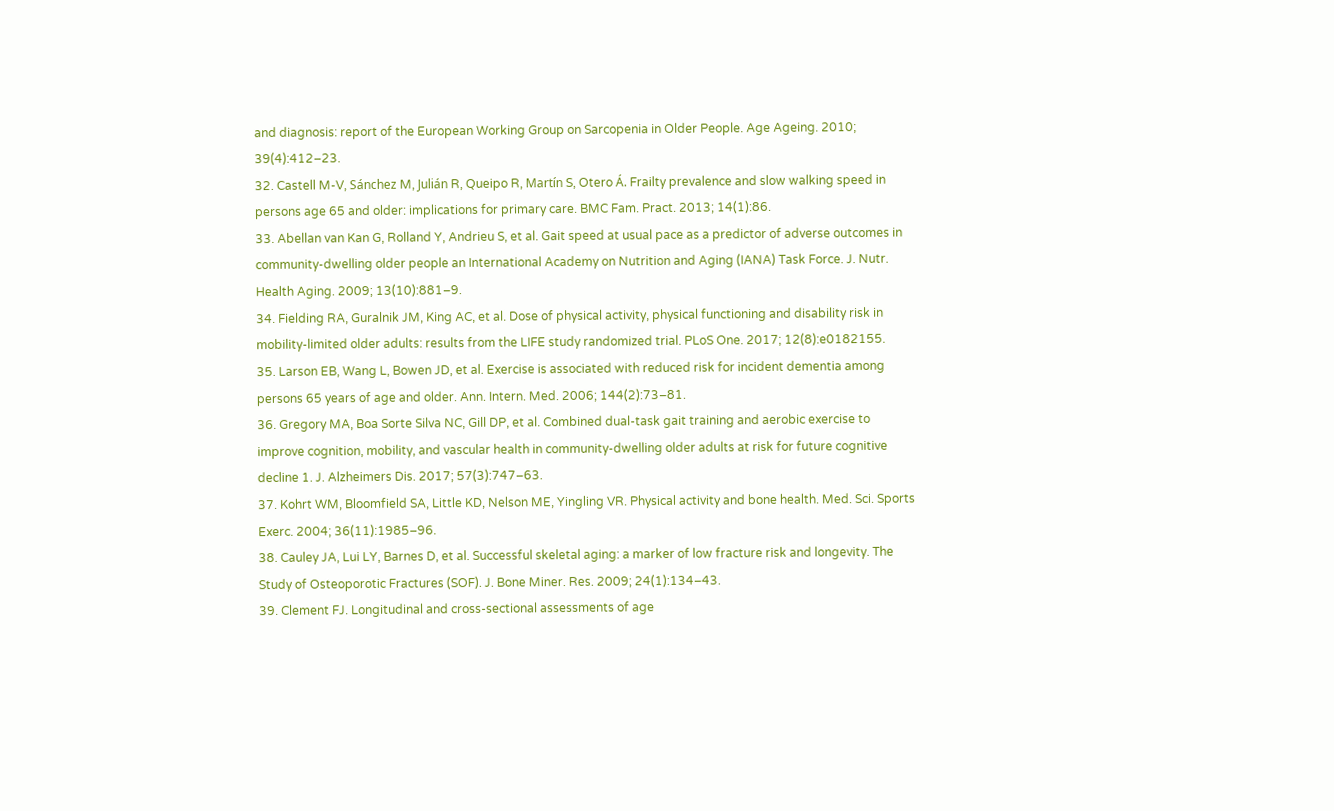and diagnosis: report of the European Working Group on Sarcopenia in Older People. Age Ageing. 2010; 39(4):412–23.
32. Castell M-V, Sánchez M, Julián R, Queipo R, Martín S, Otero Á. Frailty prevalence and slow walking speed in persons age 65 and older: implications for primary care. BMC Fam. Pract. 2013; 14(1):86.
33. Abellan van Kan G, Rolland Y, Andrieu S, et al. Gait speed at usual pace as a predictor of adverse outcomes in community-dwelling older people an International Academy on Nutrition and Aging (IANA) Task Force. J. Nutr. Health Aging. 2009; 13(10):881–9.
34. Fielding RA, Guralnik JM, King AC, et al. Dose of physical activity, physical functioning and disability risk in mobility-limited older adults: results from the LIFE study randomized trial. PLoS One. 2017; 12(8):e0182155.
35. Larson EB, Wang L, Bowen JD, et al. Exercise is associated with reduced risk for incident dementia among persons 65 years of age and older. Ann. Intern. Med. 2006; 144(2):73–81.
36. Gregory MA, Boa Sorte Silva NC, Gill DP, et al. Combined dual-task gait training and aerobic exercise to improve cognition, mobility, and vascular health in community-dwelling older adults at risk for future cognitive decline 1. J. Alzheimers Dis. 2017; 57(3):747–63.
37. Kohrt WM, Bloomfield SA, Little KD, Nelson ME, Yingling VR. Physical activity and bone health. Med. Sci. Sports Exerc. 2004; 36(11):1985–96.
38. Cauley JA, Lui LY, Barnes D, et al. Successful skeletal aging: a marker of low fracture risk and longevity. The Study of Osteoporotic Fractures (SOF). J. Bone Miner. Res. 2009; 24(1):134–43.
39. Clement FJ. Longitudinal and cross-sectional assessments of age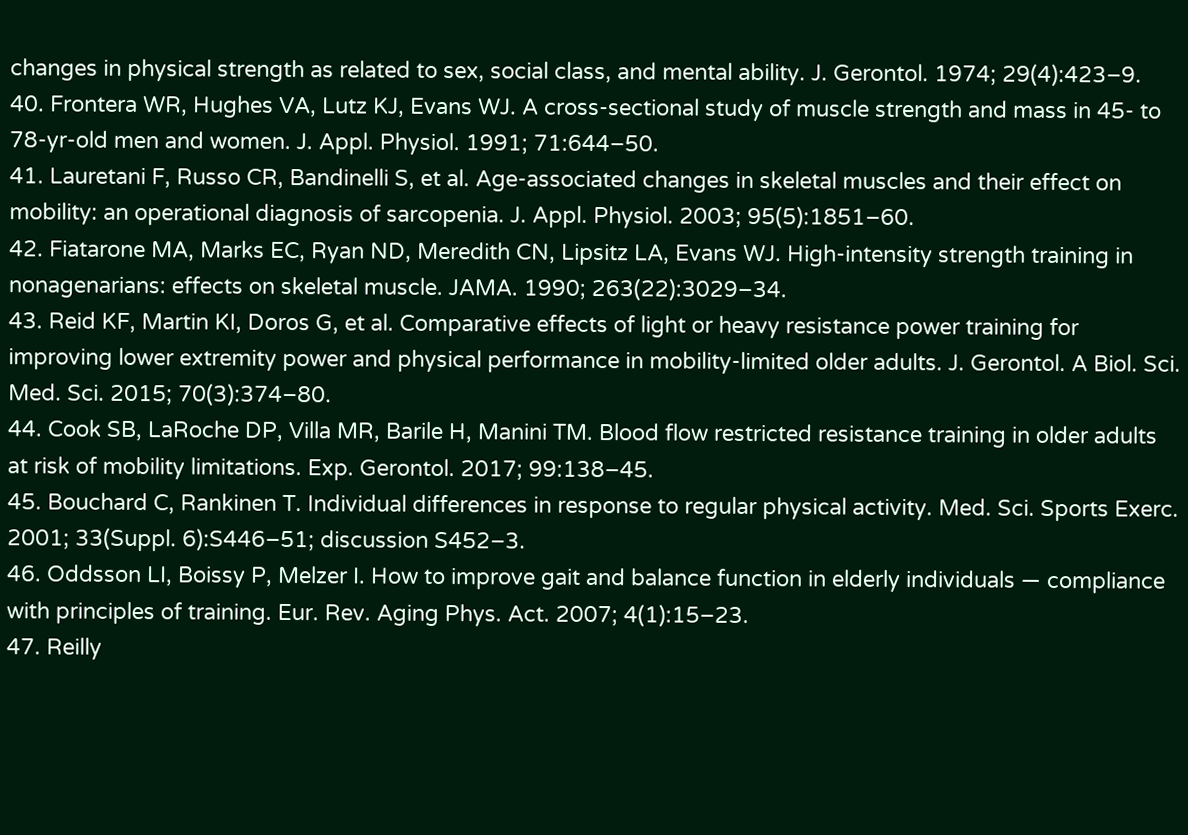changes in physical strength as related to sex, social class, and mental ability. J. Gerontol. 1974; 29(4):423–9.
40. Frontera WR, Hughes VA, Lutz KJ, Evans WJ. A cross-sectional study of muscle strength and mass in 45- to 78-yr-old men and women. J. Appl. Physiol. 1991; 71:644–50.
41. Lauretani F, Russo CR, Bandinelli S, et al. Age-associated changes in skeletal muscles and their effect on mobility: an operational diagnosis of sarcopenia. J. Appl. Physiol. 2003; 95(5):1851–60.
42. Fiatarone MA, Marks EC, Ryan ND, Meredith CN, Lipsitz LA, Evans WJ. High-intensity strength training in nonagenarians: effects on skeletal muscle. JAMA. 1990; 263(22):3029–34.
43. Reid KF, Martin KI, Doros G, et al. Comparative effects of light or heavy resistance power training for improving lower extremity power and physical performance in mobility-limited older adults. J. Gerontol. A Biol. Sci. Med. Sci. 2015; 70(3):374–80.
44. Cook SB, LaRoche DP, Villa MR, Barile H, Manini TM. Blood flow restricted resistance training in older adults at risk of mobility limitations. Exp. Gerontol. 2017; 99:138–45.
45. Bouchard C, Rankinen T. Individual differences in response to regular physical activity. Med. Sci. Sports Exerc. 2001; 33(Suppl. 6):S446–51; discussion S452–3.
46. Oddsson LI, Boissy P, Melzer I. How to improve gait and balance function in elderly individuals — compliance with principles of training. Eur. Rev. Aging Phys. Act. 2007; 4(1):15–23.
47. Reilly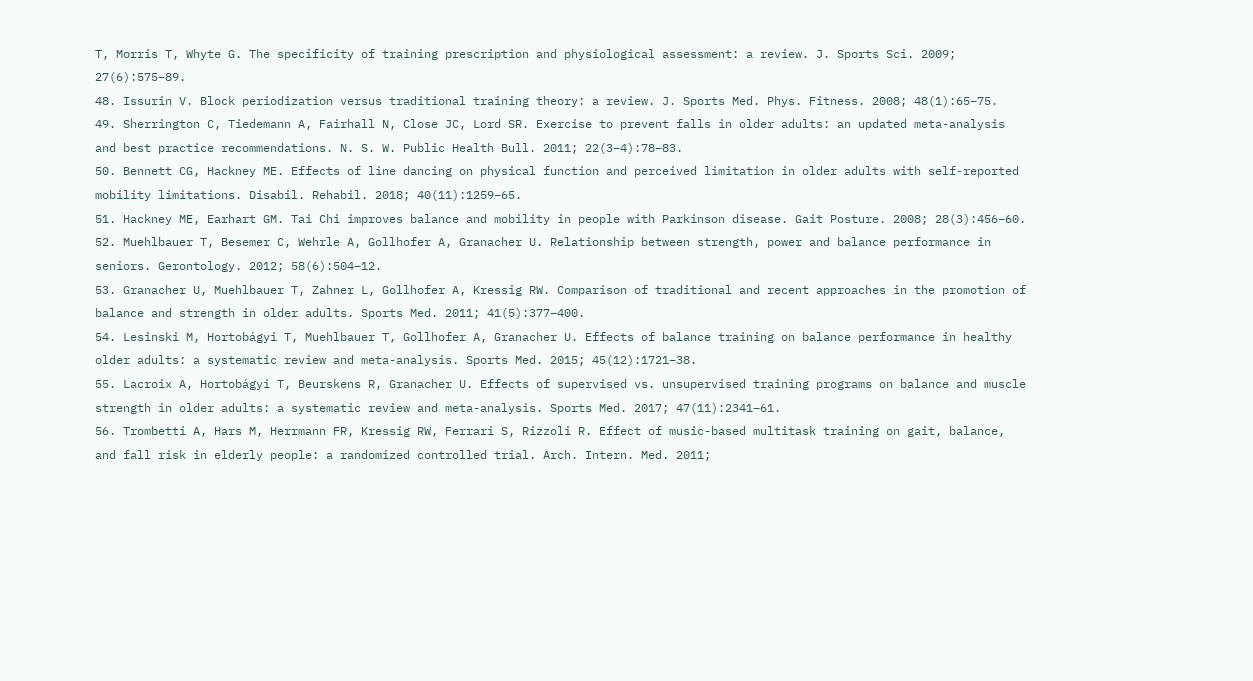T, Morris T, Whyte G. The specificity of training prescription and physiological assessment: a review. J. Sports Sci. 2009; 27(6):575–89.
48. Issurin V. Block periodization versus traditional training theory: a review. J. Sports Med. Phys. Fitness. 2008; 48(1):65–75.
49. Sherrington C, Tiedemann A, Fairhall N, Close JC, Lord SR. Exercise to prevent falls in older adults: an updated meta-analysis and best practice recommendations. N. S. W. Public Health Bull. 2011; 22(3–4):78–83.
50. Bennett CG, Hackney ME. Effects of line dancing on physical function and perceived limitation in older adults with self-reported mobility limitations. Disabil. Rehabil. 2018; 40(11):1259–65.
51. Hackney ME, Earhart GM. Tai Chi improves balance and mobility in people with Parkinson disease. Gait Posture. 2008; 28(3):456–60.
52. Muehlbauer T, Besemer C, Wehrle A, Gollhofer A, Granacher U. Relationship between strength, power and balance performance in seniors. Gerontology. 2012; 58(6):504–12.
53. Granacher U, Muehlbauer T, Zahner L, Gollhofer A, Kressig RW. Comparison of traditional and recent approaches in the promotion of balance and strength in older adults. Sports Med. 2011; 41(5):377–400.
54. Lesinski M, Hortobágyi T, Muehlbauer T, Gollhofer A, Granacher U. Effects of balance training on balance performance in healthy older adults: a systematic review and meta-analysis. Sports Med. 2015; 45(12):1721–38.
55. Lacroix A, Hortobágyi T, Beurskens R, Granacher U. Effects of supervised vs. unsupervised training programs on balance and muscle strength in older adults: a systematic review and meta-analysis. Sports Med. 2017; 47(11):2341–61.
56. Trombetti A, Hars M, Herrmann FR, Kressig RW, Ferrari S, Rizzoli R. Effect of music-based multitask training on gait, balance, and fall risk in elderly people: a randomized controlled trial. Arch. Intern. Med. 2011;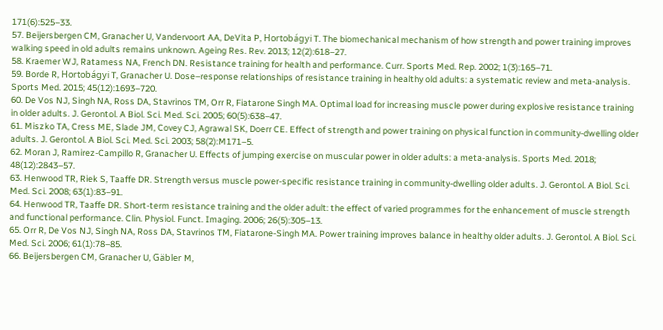171(6):525–33.
57. Beijersbergen CM, Granacher U, Vandervoort AA, DeVita P, Hortobágyi T. The biomechanical mechanism of how strength and power training improves walking speed in old adults remains unknown. Ageing Res. Rev. 2013; 12(2):618–27.
58. Kraemer WJ, Ratamess NA, French DN. Resistance training for health and performance. Curr. Sports Med. Rep. 2002; 1(3):165–71.
59. Borde R, Hortobágyi T, Granacher U. Dose–response relationships of resistance training in healthy old adults: a systematic review and meta-analysis. Sports Med. 2015; 45(12):1693–720.
60. De Vos NJ, Singh NA, Ross DA, Stavrinos TM, Orr R, Fiatarone Singh MA. Optimal load for increasing muscle power during explosive resistance training in older adults. J. Gerontol. A Biol. Sci. Med. Sci. 2005; 60(5):638–47.
61. Miszko TA, Cress ME, Slade JM, Covey CJ, Agrawal SK, Doerr CE. Effect of strength and power training on physical function in community-dwelling older adults. J. Gerontol. A Biol. Sci. Med. Sci. 2003; 58(2):M171–5.
62. Moran J, Ramirez-Campillo R, Granacher U. Effects of jumping exercise on muscular power in older adults: a meta-analysis. Sports Med. 2018; 48(12):2843–57.
63. Henwood TR, Riek S, Taaffe DR. Strength versus muscle power-specific resistance training in community-dwelling older adults. J. Gerontol. A Biol. Sci. Med. Sci. 2008; 63(1):83–91.
64. Henwood TR, Taaffe DR. Short-term resistance training and the older adult: the effect of varied programmes for the enhancement of muscle strength and functional performance. Clin. Physiol. Funct. Imaging. 2006; 26(5):305–13.
65. Orr R, De Vos NJ, Singh NA, Ross DA, Stavrinos TM, Fiatarone-Singh MA. Power training improves balance in healthy older adults. J. Gerontol. A Biol. Sci. Med. Sci. 2006; 61(1):78–85.
66. Beijersbergen CM, Granacher U, Gäbler M,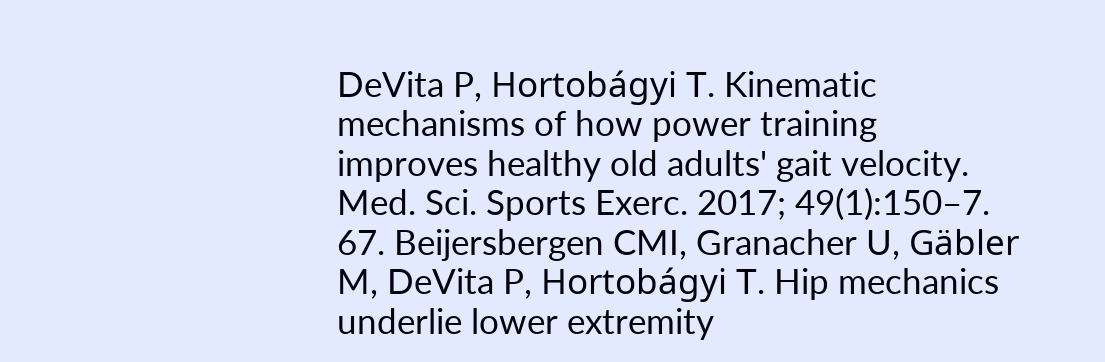DeVita P, Hortobágyi T. Kinematic mechanisms of how power training improves healthy old adults' gait velocity. Med. Sci. Sports Exerc. 2017; 49(1):150–7.
67. Beijersbergen CMI, Granacher U, Gäbler M, DeVita P, Hortobágyi T. Hip mechanics underlie lower extremity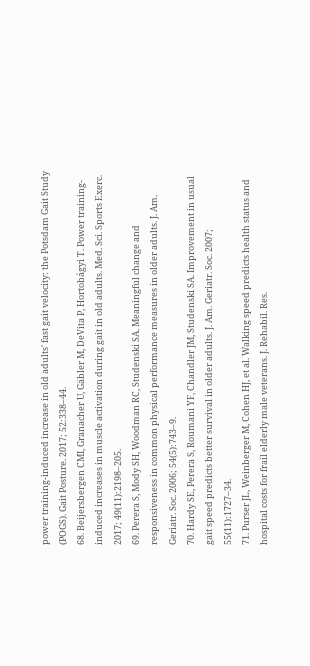power training-induced increase in old adults' fast gait velocity: the Potsdam Gait Study (POGS). Gait Posture. 2017; 52:338–44.
68. Beijersbergen CMI, Granacher U, Gäbler M, DeVita P, Hortobágyi T. Power training-induced increases in muscle activation during gait in old adults. Med. Sci. Sports Exerc. 2017; 49(11):2198–205.
69. Perera S, Mody SH, Woodman RC, Studenski SA. Meaningful change and responsiveness in common physical performance measures in older adults. J. Am. Geriatr. Soc. 2006; 54(5):743–9.
70. Hardy SE, Perera S, Roumani YF, Chandler JM, Studenski SA. Improvement in usual gait speed predicts better survival in older adults. J. Am. Geriatr. Soc. 2007; 55(11):1727–34.
71. Purser JL, Weinberger M, Cohen HJ, et al. Walking speed predicts health status and hospital costs for frail elderly male veterans. J. Rehabil. Res.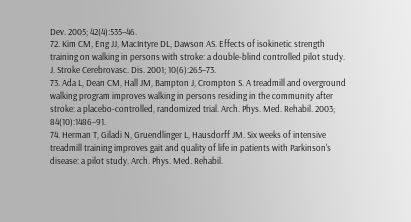Dev. 2005; 42(4):535–46.
72. Kim CM, Eng JJ, MacIntyre DL, Dawson AS. Effects of isokinetic strength training on walking in persons with stroke: a double-blind controlled pilot study. J. Stroke Cerebrovasc. Dis. 2001; 10(6):265–73.
73. Ada L, Dean CM, Hall JM, Bampton J, Crompton S. A treadmill and overground walking program improves walking in persons residing in the community after stroke: a placebo-controlled, randomized trial. Arch. Phys. Med. Rehabil. 2003; 84(10):1486–91.
74. Herman T, Giladi N, Gruendlinger L, Hausdorff JM. Six weeks of intensive treadmill training improves gait and quality of life in patients with Parkinson's disease: a pilot study. Arch. Phys. Med. Rehabil.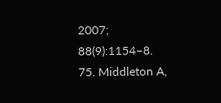2007; 88(9):1154–8.
75. Middleton A,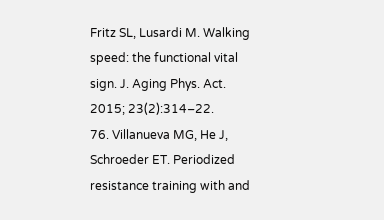Fritz SL, Lusardi M. Walking speed: the functional vital sign. J. Aging Phys. Act. 2015; 23(2):314–22.
76. Villanueva MG, He J, Schroeder ET. Periodized resistance training with and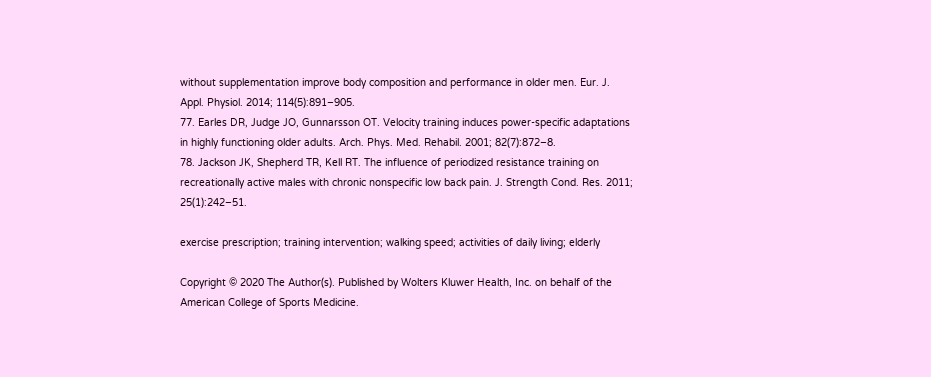without supplementation improve body composition and performance in older men. Eur. J. Appl. Physiol. 2014; 114(5):891–905.
77. Earles DR, Judge JO, Gunnarsson OT. Velocity training induces power-specific adaptations in highly functioning older adults. Arch. Phys. Med. Rehabil. 2001; 82(7):872–8.
78. Jackson JK, Shepherd TR, Kell RT. The influence of periodized resistance training on recreationally active males with chronic nonspecific low back pain. J. Strength Cond. Res. 2011; 25(1):242–51.

exercise prescription; training intervention; walking speed; activities of daily living; elderly

Copyright © 2020 The Author(s). Published by Wolters Kluwer Health, Inc. on behalf of the American College of Sports Medicine.